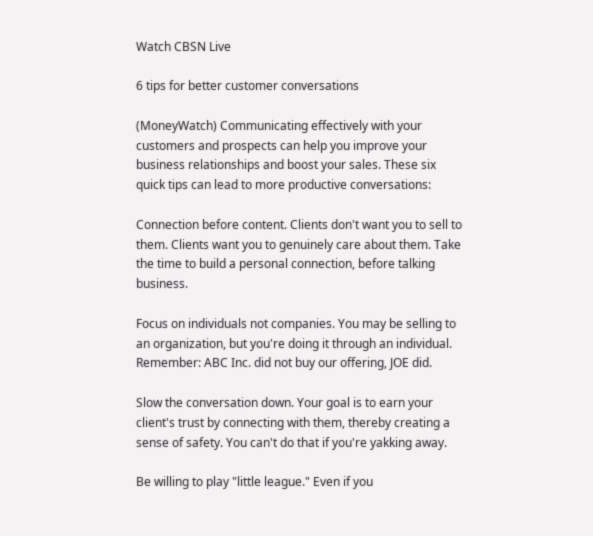Watch CBSN Live

6 tips for better customer conversations

(MoneyWatch) Communicating effectively with your customers and prospects can help you improve your business relationships and boost your sales. These six quick tips can lead to more productive conversations:

Connection before content. Clients don't want you to sell to them. Clients want you to genuinely care about them. Take the time to build a personal connection, before talking business.

Focus on individuals not companies. You may be selling to an organization, but you're doing it through an individual. Remember: ABC Inc. did not buy our offering, JOE did.

Slow the conversation down. Your goal is to earn your client's trust by connecting with them, thereby creating a sense of safety. You can't do that if you're yakking away.

Be willing to play "little league." Even if you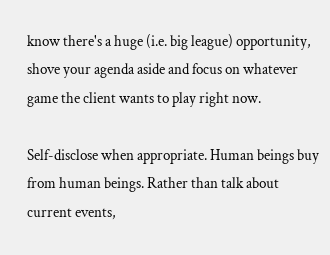know there's a huge (i.e. big league) opportunity, shove your agenda aside and focus on whatever game the client wants to play right now.

Self-disclose when appropriate. Human beings buy from human beings. Rather than talk about current events,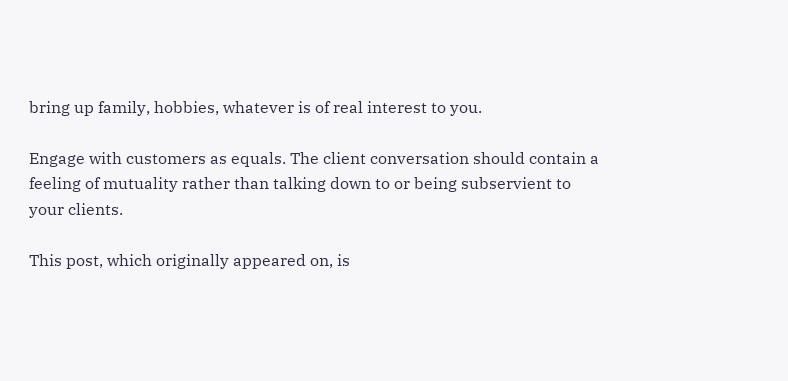bring up family, hobbies, whatever is of real interest to you.

Engage with customers as equals. The client conversation should contain a feeling of mutuality rather than talking down to or being subservient to your clients.

This post, which originally appeared on, is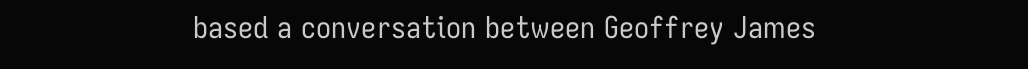based a conversation between Geoffrey James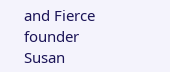and Fierce founder Susan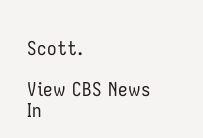Scott.

View CBS News In